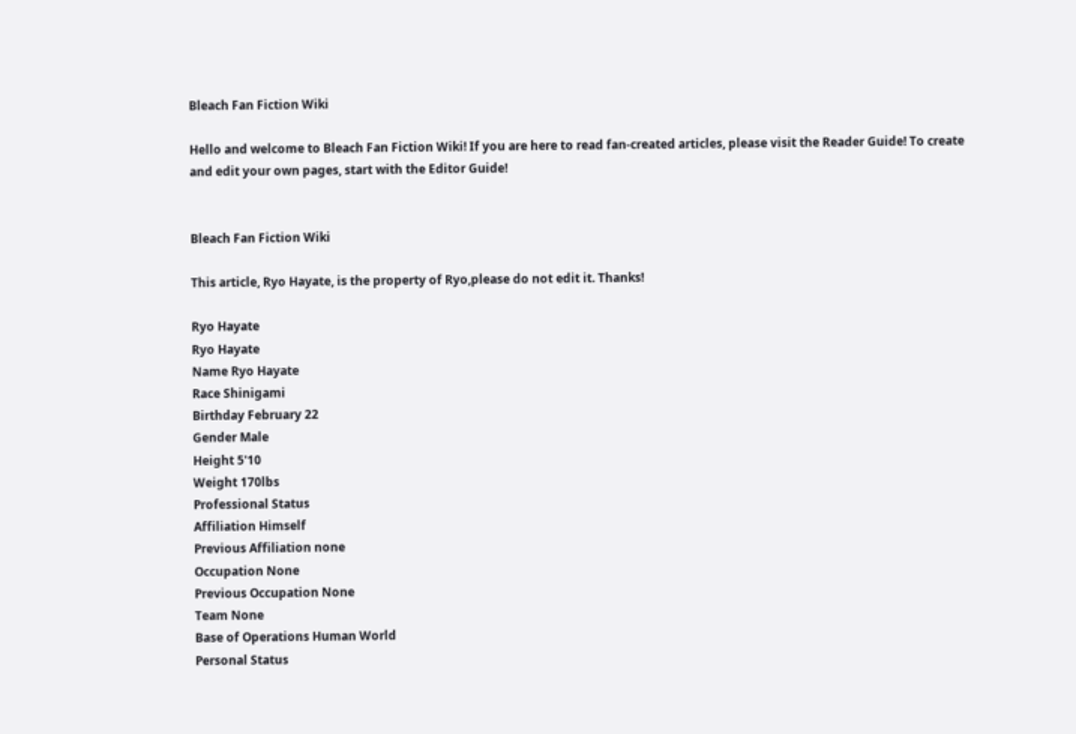Bleach Fan Fiction Wiki

Hello and welcome to Bleach Fan Fiction Wiki! If you are here to read fan-created articles, please visit the Reader Guide! To create and edit your own pages, start with the Editor Guide!


Bleach Fan Fiction Wiki

This article, Ryo Hayate, is the property of Ryo,please do not edit it. Thanks!

Ryo Hayate
Ryo Hayate
Name Ryo Hayate
Race Shinigami
Birthday February 22
Gender Male
Height 5'10
Weight 170lbs
Professional Status
Affiliation Himself
Previous Affiliation none
Occupation None
Previous Occupation None
Team None
Base of Operations Human World
Personal Status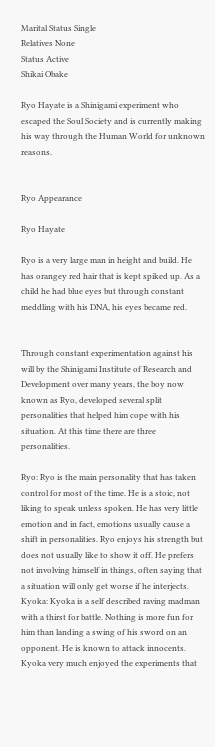Marital Status Single
Relatives None
Status Active
Shikai Obake

Ryo Hayate is a Shinigami experiment who escaped the Soul Society and is currently making his way through the Human World for unknown reasons.


Ryo Appearance

Ryo Hayate

Ryo is a very large man in height and build. He has orangey red hair that is kept spiked up. As a child he had blue eyes but through constant meddling with his DNA, his eyes became red.


Through constant experimentation against his will by the Shinigami Institute of Research and Development over many years, the boy now known as Ryo, developed several split personalities that helped him cope with his situation. At this time there are three personalities.

Ryo: Ryo is the main personality that has taken control for most of the time. He is a stoic, not liking to speak unless spoken. He has very little emotion and in fact, emotions usually cause a shift in personalities. Ryo enjoys his strength but does not usually like to show it off. He prefers not involving himself in things, often saying that a situation will only get worse if he interjects.
Kyoka: Kyoka is a self described raving madman with a thirst for battle. Nothing is more fun for him than landing a swing of his sword on an opponent. He is known to attack innocents. Kyoka very much enjoyed the experiments that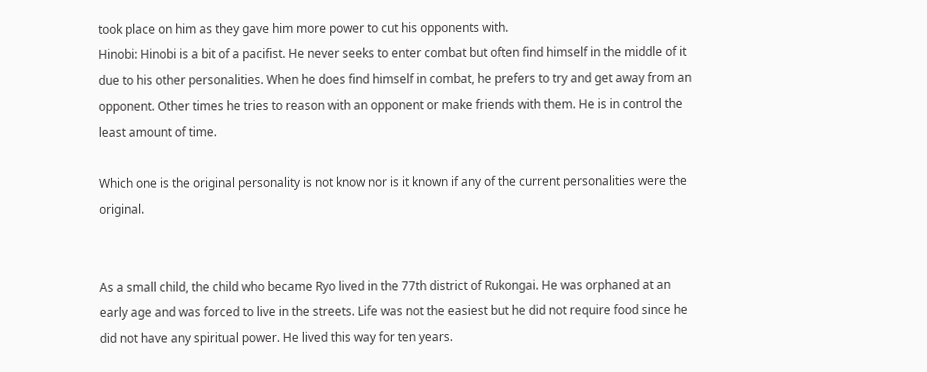took place on him as they gave him more power to cut his opponents with.
Hinobi: Hinobi is a bit of a pacifist. He never seeks to enter combat but often find himself in the middle of it due to his other personalities. When he does find himself in combat, he prefers to try and get away from an opponent. Other times he tries to reason with an opponent or make friends with them. He is in control the least amount of time.

Which one is the original personality is not know nor is it known if any of the current personalities were the original.


As a small child, the child who became Ryo lived in the 77th district of Rukongai. He was orphaned at an early age and was forced to live in the streets. Life was not the easiest but he did not require food since he did not have any spiritual power. He lived this way for ten years.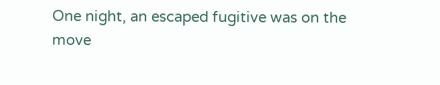One night, an escaped fugitive was on the move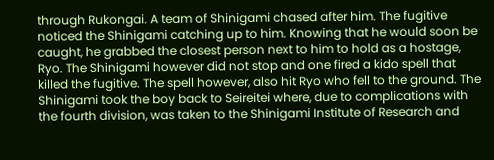through Rukongai. A team of Shinigami chased after him. The fugitive noticed the Shinigami catching up to him. Knowing that he would soon be caught, he grabbed the closest person next to him to hold as a hostage, Ryo. The Shinigami however did not stop and one fired a kido spell that killed the fugitive. The spell however, also hit Ryo who fell to the ground. The Shinigami took the boy back to Seireitei where, due to complications with the fourth division, was taken to the Shinigami Institute of Research and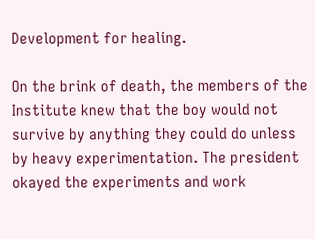Development for healing.

On the brink of death, the members of the Institute knew that the boy would not survive by anything they could do unless by heavy experimentation. The president okayed the experiments and work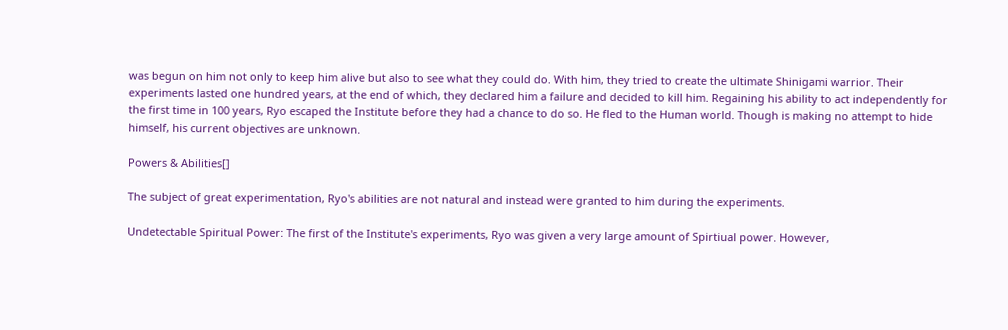was begun on him not only to keep him alive but also to see what they could do. With him, they tried to create the ultimate Shinigami warrior. Their experiments lasted one hundred years, at the end of which, they declared him a failure and decided to kill him. Regaining his ability to act independently for the first time in 100 years, Ryo escaped the Institute before they had a chance to do so. He fled to the Human world. Though is making no attempt to hide himself, his current objectives are unknown.

Powers & Abilities[]

The subject of great experimentation, Ryo's abilities are not natural and instead were granted to him during the experiments.

Undetectable Spiritual Power: The first of the Institute's experiments, Ryo was given a very large amount of Spirtiual power. However,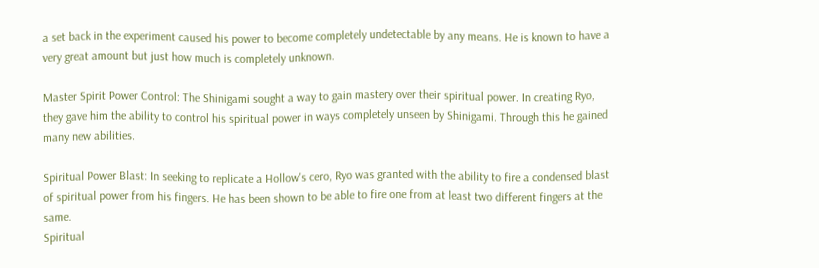a set back in the experiment caused his power to become completely undetectable by any means. He is known to have a very great amount but just how much is completely unknown.

Master Spirit Power Control: The Shinigami sought a way to gain mastery over their spiritual power. In creating Ryo, they gave him the ability to control his spiritual power in ways completely unseen by Shinigami. Through this he gained many new abilities.

Spiritual Power Blast: In seeking to replicate a Hollow's cero, Ryo was granted with the ability to fire a condensed blast of spiritual power from his fingers. He has been shown to be able to fire one from at least two different fingers at the same.
Spiritual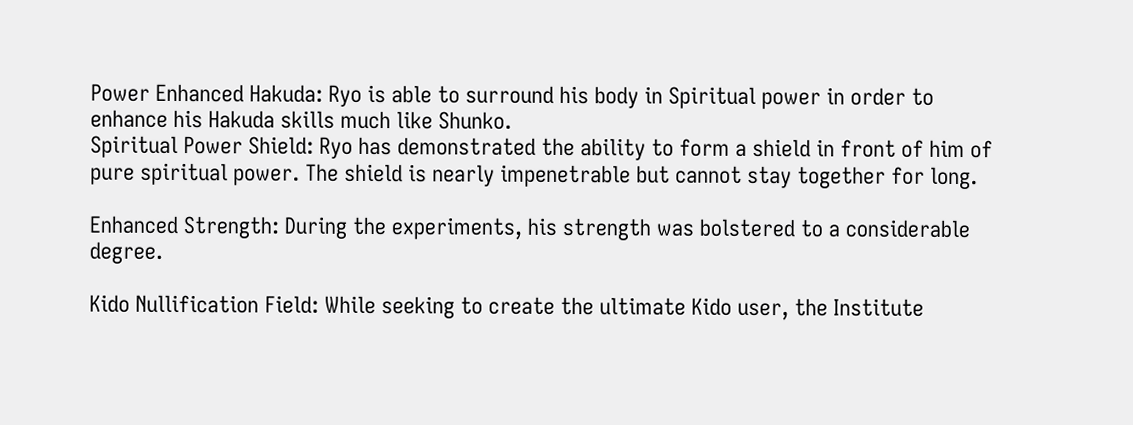Power Enhanced Hakuda: Ryo is able to surround his body in Spiritual power in order to enhance his Hakuda skills much like Shunko.
Spiritual Power Shield: Ryo has demonstrated the ability to form a shield in front of him of pure spiritual power. The shield is nearly impenetrable but cannot stay together for long.

Enhanced Strength: During the experiments, his strength was bolstered to a considerable degree.

Kido Nullification Field: While seeking to create the ultimate Kido user, the Institute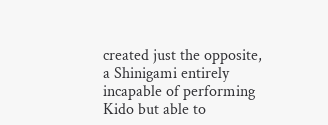created just the opposite, a Shinigami entirely incapable of performing Kido but able to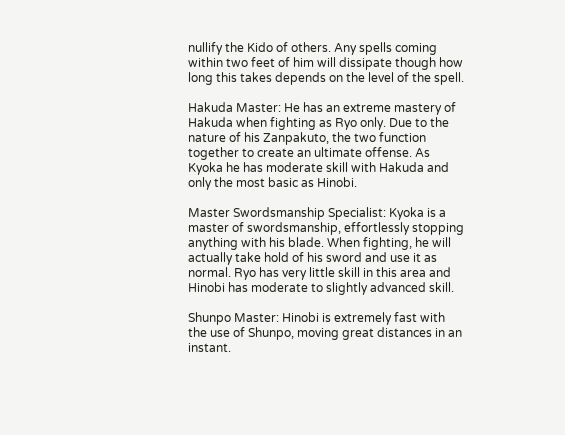nullify the Kido of others. Any spells coming within two feet of him will dissipate though how long this takes depends on the level of the spell.

Hakuda Master: He has an extreme mastery of Hakuda when fighting as Ryo only. Due to the nature of his Zanpakuto, the two function together to create an ultimate offense. As Kyoka he has moderate skill with Hakuda and only the most basic as Hinobi.

Master Swordsmanship Specialist: Kyoka is a master of swordsmanship, effortlessly stopping anything with his blade. When fighting, he will actually take hold of his sword and use it as normal. Ryo has very little skill in this area and Hinobi has moderate to slightly advanced skill.

Shunpo Master: Hinobi is extremely fast with the use of Shunpo, moving great distances in an instant.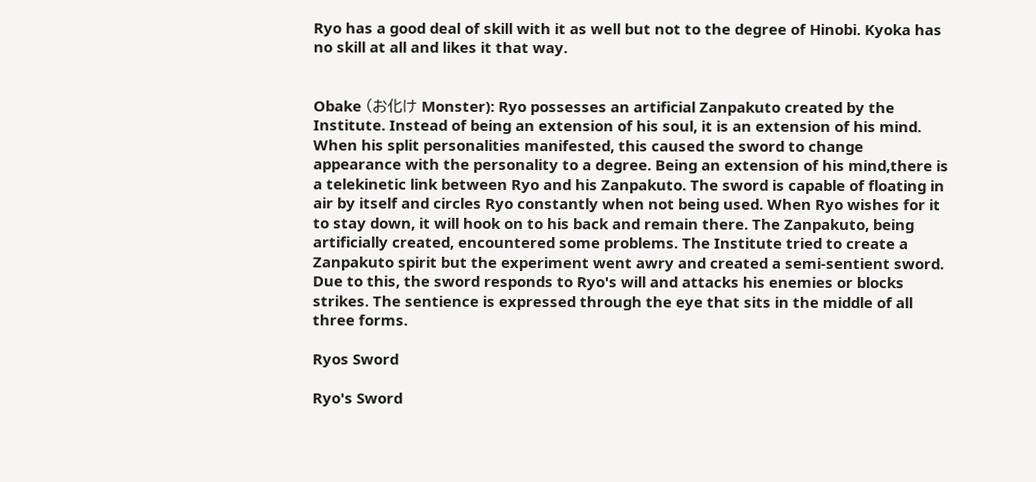Ryo has a good deal of skill with it as well but not to the degree of Hinobi. Kyoka has no skill at all and likes it that way.


Obake (お化け Monster): Ryo possesses an artificial Zanpakuto created by the Institute. Instead of being an extension of his soul, it is an extension of his mind. When his split personalities manifested, this caused the sword to change appearance with the personality to a degree. Being an extension of his mind,there is a telekinetic link between Ryo and his Zanpakuto. The sword is capable of floating in air by itself and circles Ryo constantly when not being used. When Ryo wishes for it to stay down, it will hook on to his back and remain there. The Zanpakuto, being artificially created, encountered some problems. The Institute tried to create a Zanpakuto spirit but the experiment went awry and created a semi-sentient sword. Due to this, the sword responds to Ryo's will and attacks his enemies or blocks strikes. The sentience is expressed through the eye that sits in the middle of all three forms.

Ryos Sword

Ryo's Sword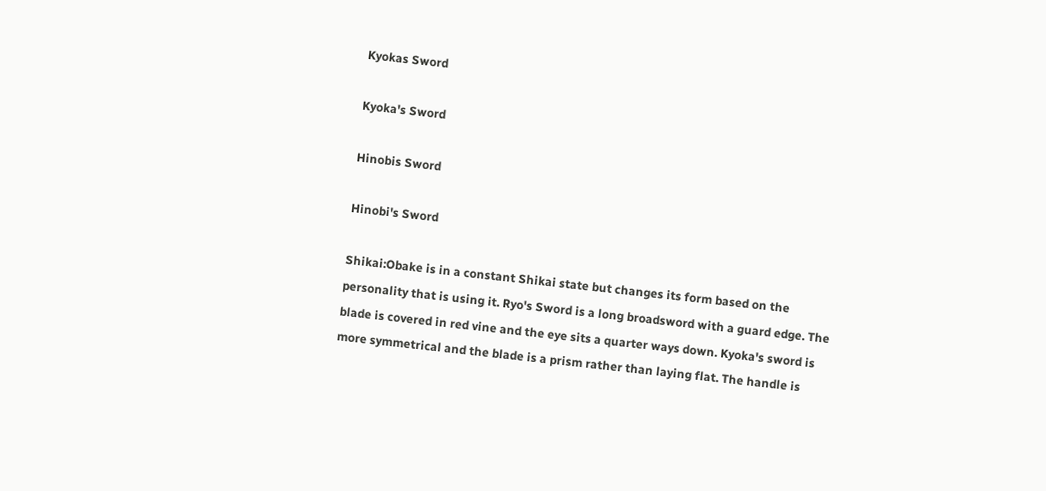Kyokas Sword

Kyoka's Sword

Hinobis Sword

Hinobi's Sword

Shikai:Obake is in a constant Shikai state but changes its form based on the personality that is using it. Ryo's Sword is a long broadsword with a guard edge. The blade is covered in red vine and the eye sits a quarter ways down. Kyoka's sword is more symmetrical and the blade is a prism rather than laying flat. The handle is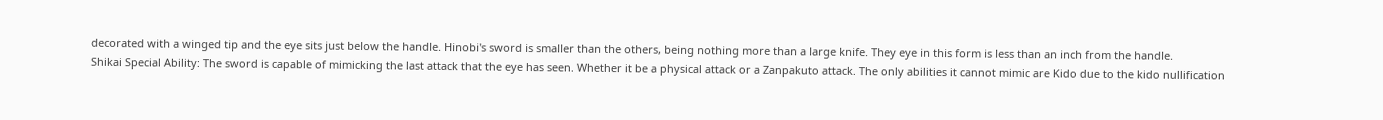decorated with a winged tip and the eye sits just below the handle. Hinobi's sword is smaller than the others, being nothing more than a large knife. They eye in this form is less than an inch from the handle.
Shikai Special Ability: The sword is capable of mimicking the last attack that the eye has seen. Whether it be a physical attack or a Zanpakuto attack. The only abilities it cannot mimic are Kido due to the kido nullification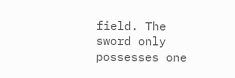field. The sword only possesses one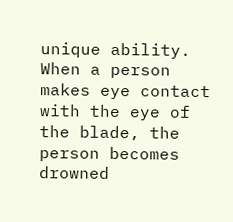unique ability. When a person makes eye contact with the eye of the blade, the person becomes drowned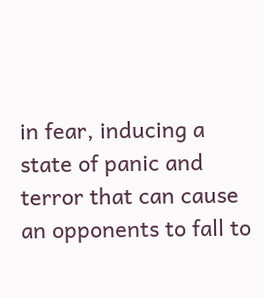in fear, inducing a state of panic and terror that can cause an opponents to fall to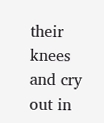their knees and cry out in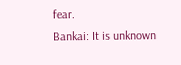fear.
Bankai: It is unknown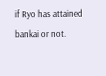if Ryo has attained bankai or not.